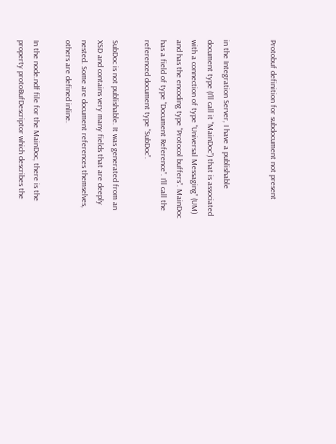Protobuf definition for subdocument not present


in the Integration Server, I have a publishable document type (I’ll call it “MainDoc”) that is associated with a connection of type “Universal Messaging” (UM) and has the encoding type “Protocol buffers”. MainDoc has a field of type “Document Reference”. I’ll call the referenced document type “SubDoc”.

SubDoc is not publishable. It was generated from an XSD and contains very many fields that are deeply nested. Some are document references themselves, others are defined inline.

In the node.ndf file for the MainDoc, there is the property protoBufDescriptor which describes the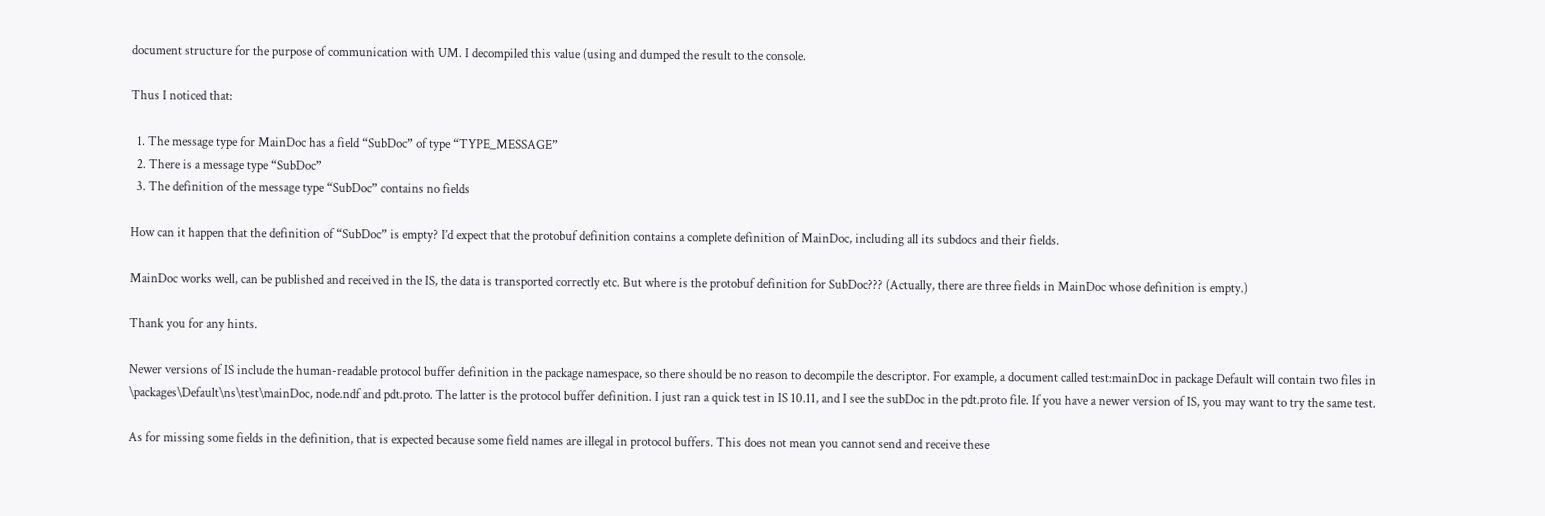document structure for the purpose of communication with UM. I decompiled this value (using and dumped the result to the console.

Thus I noticed that:

  1. The message type for MainDoc has a field “SubDoc” of type “TYPE_MESSAGE”
  2. There is a message type “SubDoc”
  3. The definition of the message type “SubDoc” contains no fields

How can it happen that the definition of “SubDoc” is empty? I’d expect that the protobuf definition contains a complete definition of MainDoc, including all its subdocs and their fields.

MainDoc works well, can be published and received in the IS, the data is transported correctly etc. But where is the protobuf definition for SubDoc??? (Actually, there are three fields in MainDoc whose definition is empty.)

Thank you for any hints.

Newer versions of IS include the human-readable protocol buffer definition in the package namespace, so there should be no reason to decompile the descriptor. For example, a document called test:mainDoc in package Default will contain two files in \packages\Default\ns\test\mainDoc, node.ndf and pdt.proto. The latter is the protocol buffer definition. I just ran a quick test in IS 10.11, and I see the subDoc in the pdt.proto file. If you have a newer version of IS, you may want to try the same test.

As for missing some fields in the definition, that is expected because some field names are illegal in protocol buffers. This does not mean you cannot send and receive these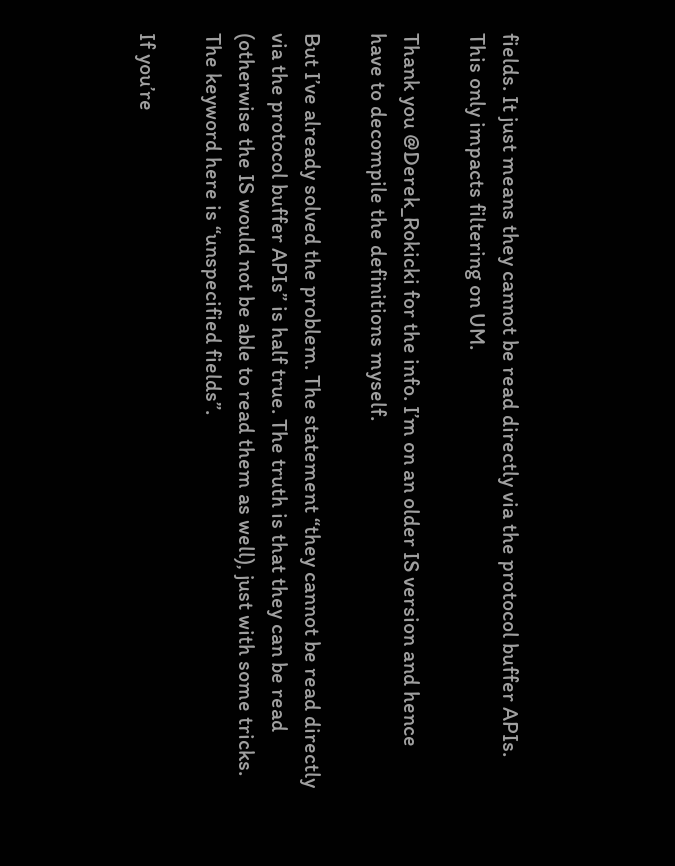fields. It just means they cannot be read directly via the protocol buffer APIs. This only impacts filtering on UM.

Thank you @Derek_Rokicki for the info. I’m on an older IS version and hence have to decompile the definitions myself.

But I’ve already solved the problem. The statement “they cannot be read directly via the protocol buffer APIs” is half true. The truth is that they can be read (otherwise the IS would not be able to read them as well), just with some tricks. The keyword here is “unspecified fields”.

If you’re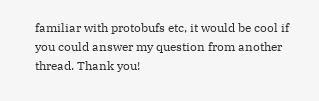familiar with protobufs etc, it would be cool if you could answer my question from another thread. Thank you!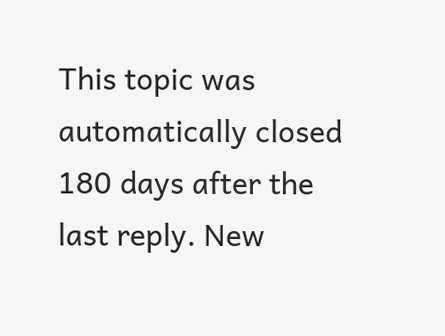This topic was automatically closed 180 days after the last reply. New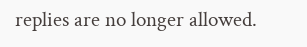replies are no longer allowed.